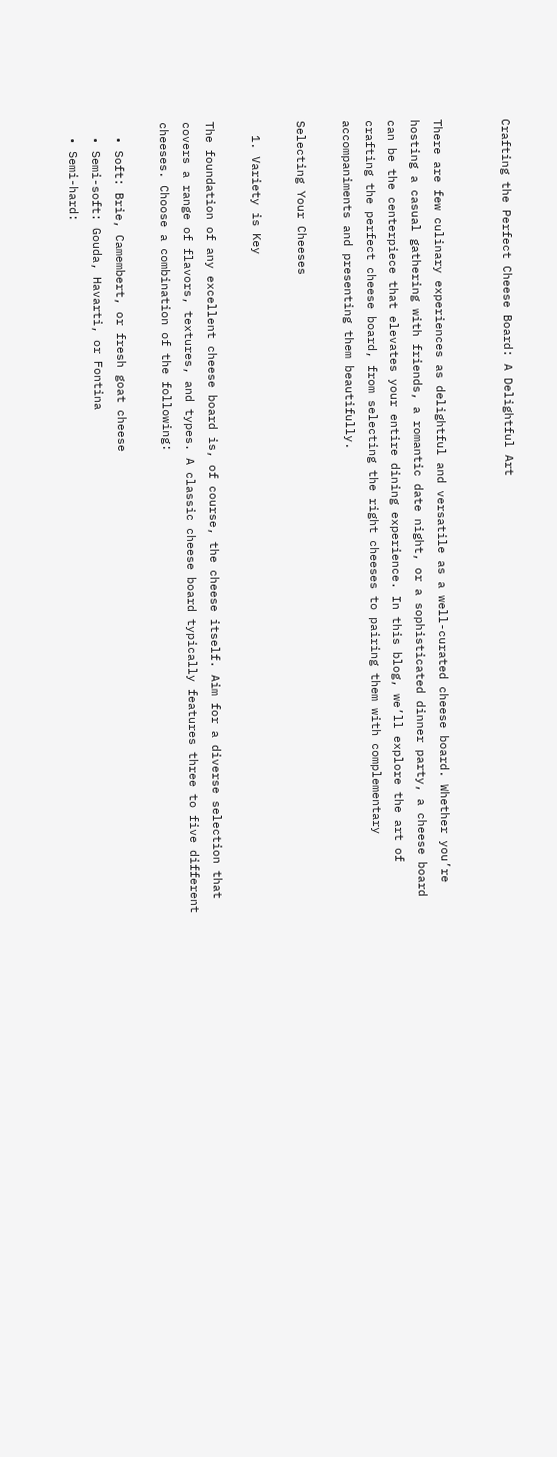Crafting the Perfect Cheese Board: A Delightful Art


There are few culinary experiences as delightful and versatile as a well-curated cheese board. Whether you’re hosting a casual gathering with friends, a romantic date night, or a sophisticated dinner party, a cheese board can be the centerpiece that elevates your entire dining experience. In this blog, we’ll explore the art of crafting the perfect cheese board, from selecting the right cheeses to pairing them with complementary accompaniments and presenting them beautifully.

Selecting Your Cheeses

  1. Variety is Key

The foundation of any excellent cheese board is, of course, the cheese itself. Aim for a diverse selection that covers a range of flavors, textures, and types. A classic cheese board typically features three to five different cheeses. Choose a combination of the following:

  • Soft: Brie, Camembert, or fresh goat cheese
  • Semi-soft: Gouda, Havarti, or Fontina
  • Semi-hard: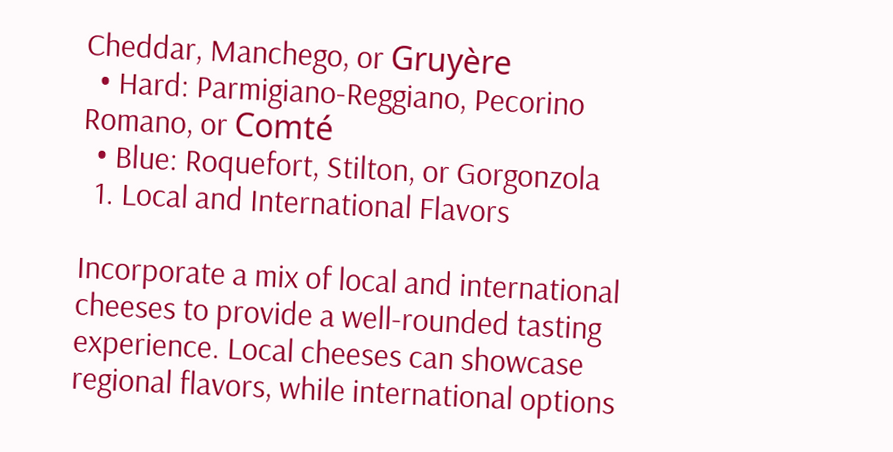Cheddar, Manchego, or Gruyère
  • Hard: Parmigiano-Reggiano, Pecorino Romano, or Comté
  • Blue: Roquefort, Stilton, or Gorgonzola
  1. Local and International Flavors

Incorporate a mix of local and international cheeses to provide a well-rounded tasting experience. Local cheeses can showcase regional flavors, while international options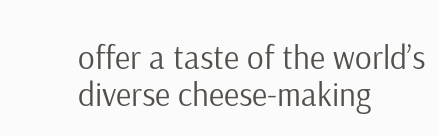offer a taste of the world’s diverse cheese-making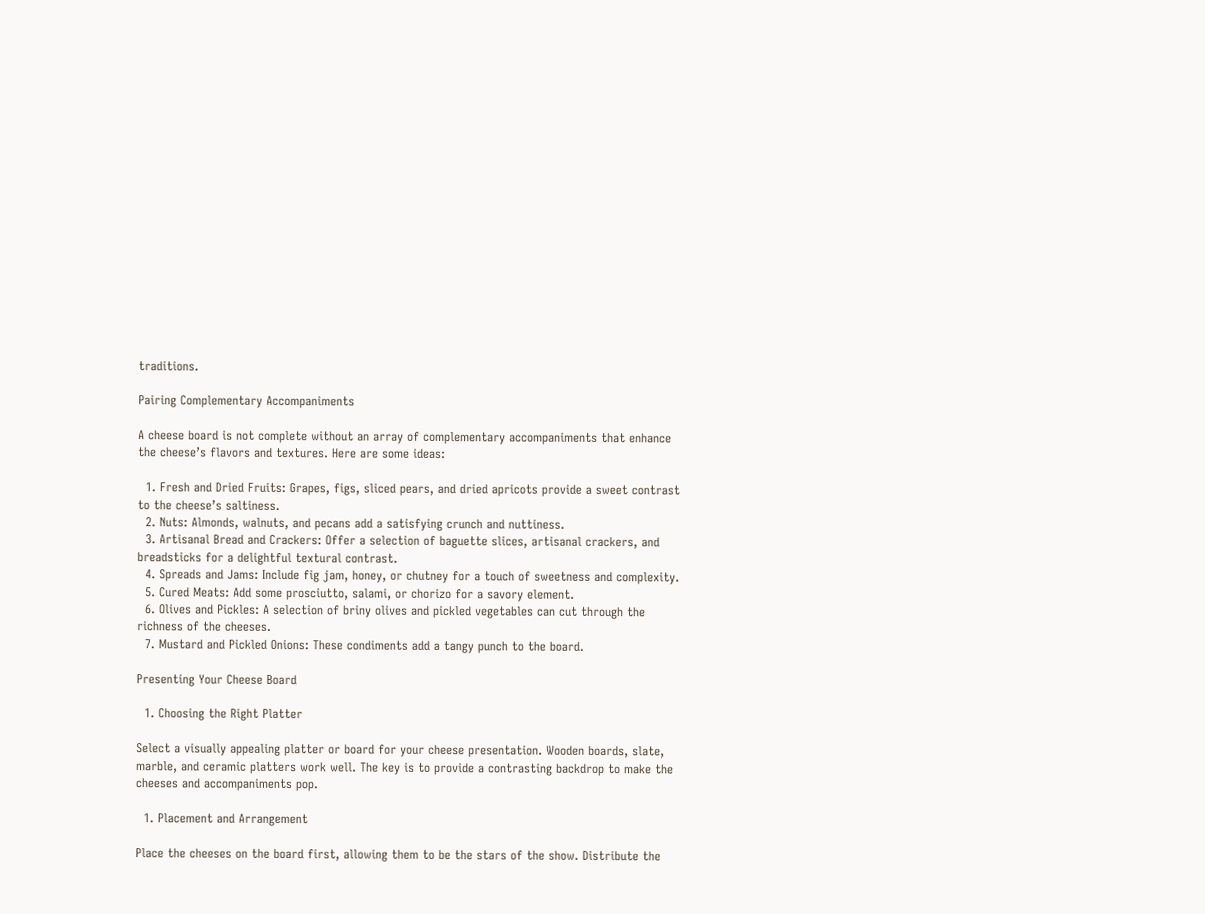traditions.

Pairing Complementary Accompaniments

A cheese board is not complete without an array of complementary accompaniments that enhance the cheese’s flavors and textures. Here are some ideas:

  1. Fresh and Dried Fruits: Grapes, figs, sliced pears, and dried apricots provide a sweet contrast to the cheese’s saltiness.
  2. Nuts: Almonds, walnuts, and pecans add a satisfying crunch and nuttiness.
  3. Artisanal Bread and Crackers: Offer a selection of baguette slices, artisanal crackers, and breadsticks for a delightful textural contrast.
  4. Spreads and Jams: Include fig jam, honey, or chutney for a touch of sweetness and complexity.
  5. Cured Meats: Add some prosciutto, salami, or chorizo for a savory element.
  6. Olives and Pickles: A selection of briny olives and pickled vegetables can cut through the richness of the cheeses.
  7. Mustard and Pickled Onions: These condiments add a tangy punch to the board.

Presenting Your Cheese Board

  1. Choosing the Right Platter

Select a visually appealing platter or board for your cheese presentation. Wooden boards, slate, marble, and ceramic platters work well. The key is to provide a contrasting backdrop to make the cheeses and accompaniments pop.

  1. Placement and Arrangement

Place the cheeses on the board first, allowing them to be the stars of the show. Distribute the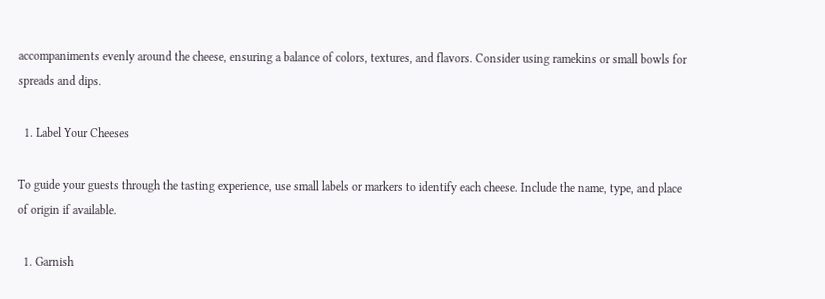accompaniments evenly around the cheese, ensuring a balance of colors, textures, and flavors. Consider using ramekins or small bowls for spreads and dips.

  1. Label Your Cheeses

To guide your guests through the tasting experience, use small labels or markers to identify each cheese. Include the name, type, and place of origin if available.

  1. Garnish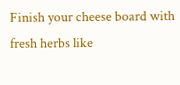Finish your cheese board with fresh herbs like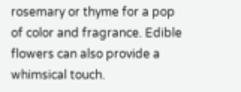rosemary or thyme for a pop of color and fragrance. Edible flowers can also provide a whimsical touch.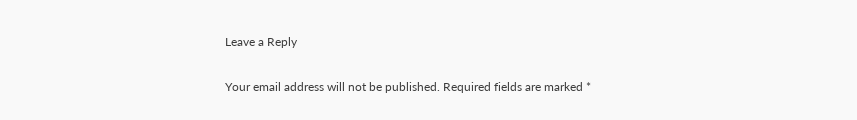Leave a Reply

Your email address will not be published. Required fields are marked *